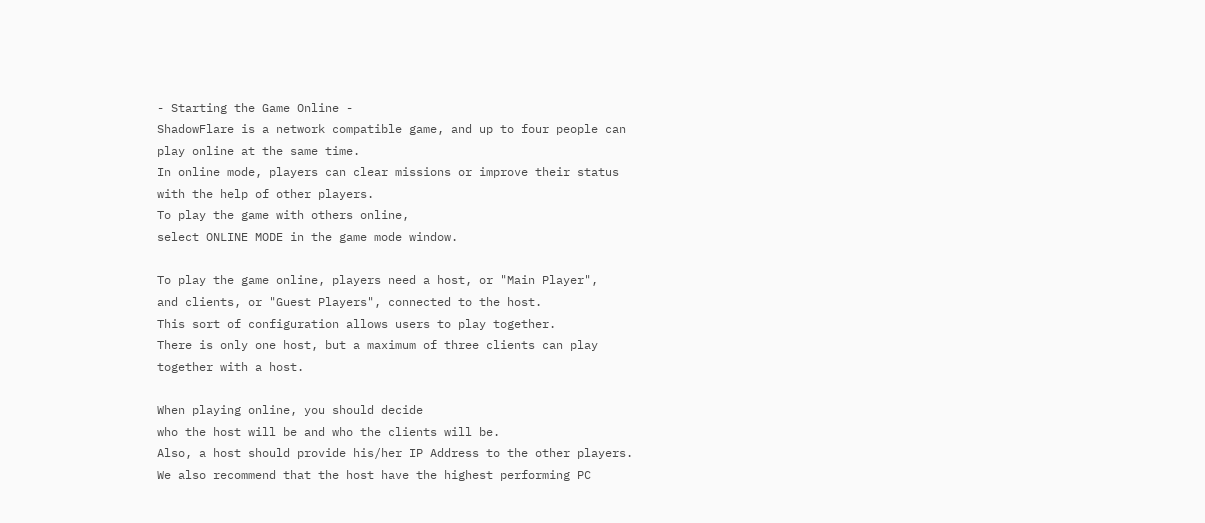- Starting the Game Online -
ShadowFlare is a network compatible game, and up to four people can play online at the same time.
In online mode, players can clear missions or improve their status with the help of other players.
To play the game with others online,
select ONLINE MODE in the game mode window.

To play the game online, players need a host, or "Main Player",
and clients, or "Guest Players", connected to the host.
This sort of configuration allows users to play together.
There is only one host, but a maximum of three clients can play together with a host.

When playing online, you should decide
who the host will be and who the clients will be.
Also, a host should provide his/her IP Address to the other players.
We also recommend that the host have the highest performing PC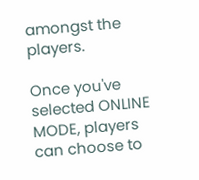amongst the players.

Once you've selected ONLINE MODE, players can choose to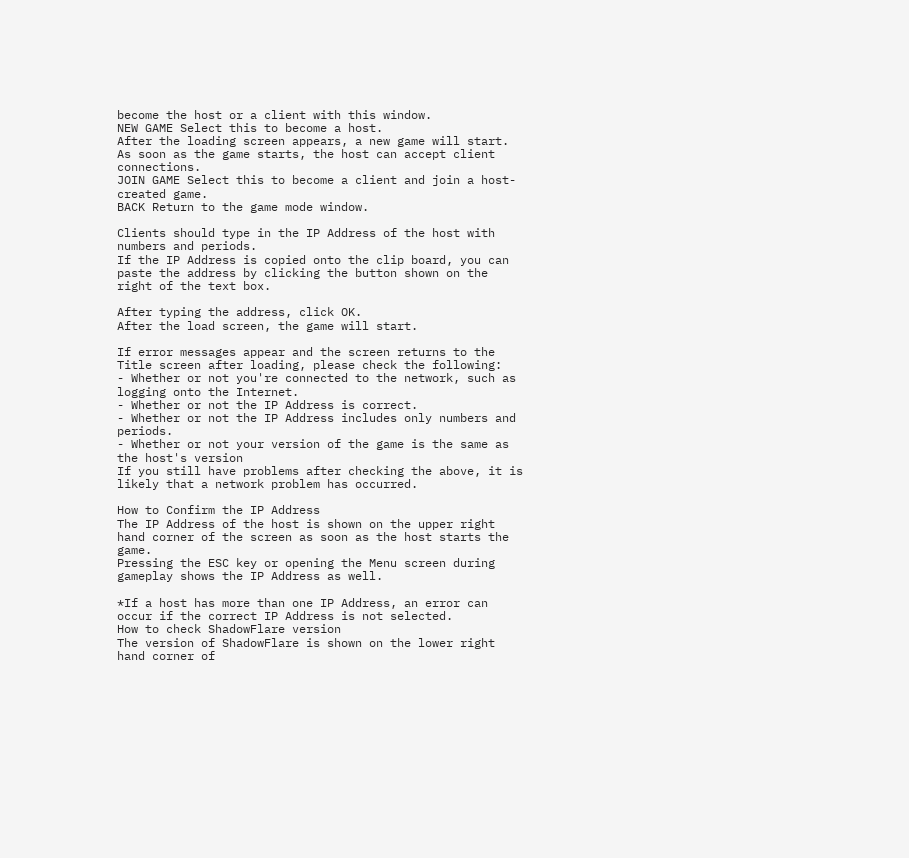become the host or a client with this window.
NEW GAME Select this to become a host.
After the loading screen appears, a new game will start.
As soon as the game starts, the host can accept client connections.
JOIN GAME Select this to become a client and join a host-created game.
BACK Return to the game mode window.

Clients should type in the IP Address of the host with numbers and periods.
If the IP Address is copied onto the clip board, you can paste the address by clicking the button shown on the right of the text box.

After typing the address, click OK.
After the load screen, the game will start.

If error messages appear and the screen returns to the Title screen after loading, please check the following:
- Whether or not you're connected to the network, such as logging onto the Internet.
- Whether or not the IP Address is correct.
- Whether or not the IP Address includes only numbers and periods.
- Whether or not your version of the game is the same as the host's version
If you still have problems after checking the above, it is likely that a network problem has occurred.

How to Confirm the IP Address
The IP Address of the host is shown on the upper right hand corner of the screen as soon as the host starts the game.
Pressing the ESC key or opening the Menu screen during gameplay shows the IP Address as well.

*If a host has more than one IP Address, an error can occur if the correct IP Address is not selected.
How to check ShadowFlare version
The version of ShadowFlare is shown on the lower right hand corner of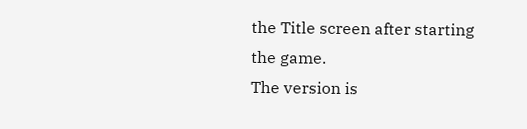the Title screen after starting the game.
The version is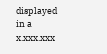displayed in a x.xxx.xxx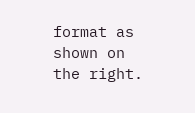format as shown on the right.